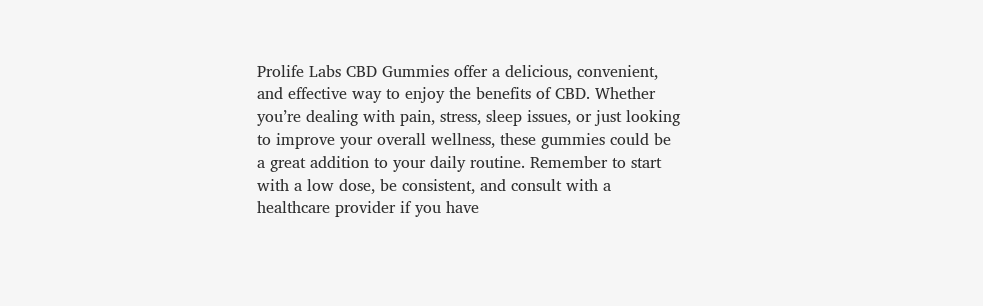Prolife Labs CBD Gummies offer a delicious, convenient, and effective way to enjoy the benefits of CBD. Whether you’re dealing with pain, stress, sleep issues, or just looking to improve your overall wellness, these gummies could be a great addition to your daily routine. Remember to start with a low dose, be consistent, and consult with a healthcare provider if you have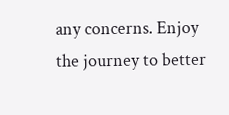any concerns. Enjoy the journey to better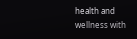health and wellness with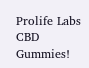Prolife Labs CBD Gummies!